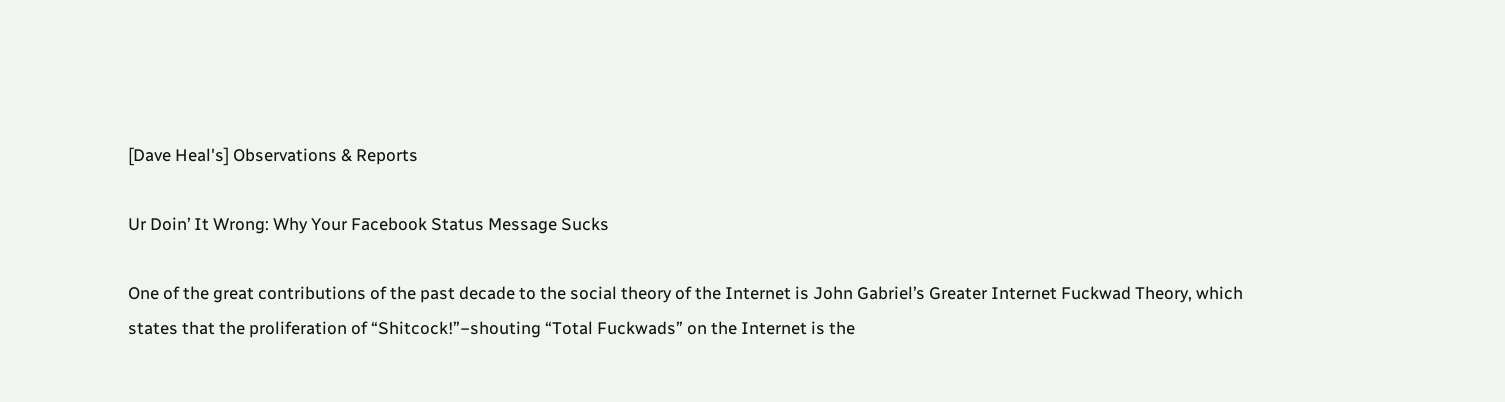[Dave Heal's] Observations & Reports

Ur Doin’ It Wrong: Why Your Facebook Status Message Sucks

One of the great contributions of the past decade to the social theory of the Internet is John Gabriel’s Greater Internet Fuckwad Theory, which states that the proliferation of “Shitcock!”−shouting “Total Fuckwads” on the Internet is the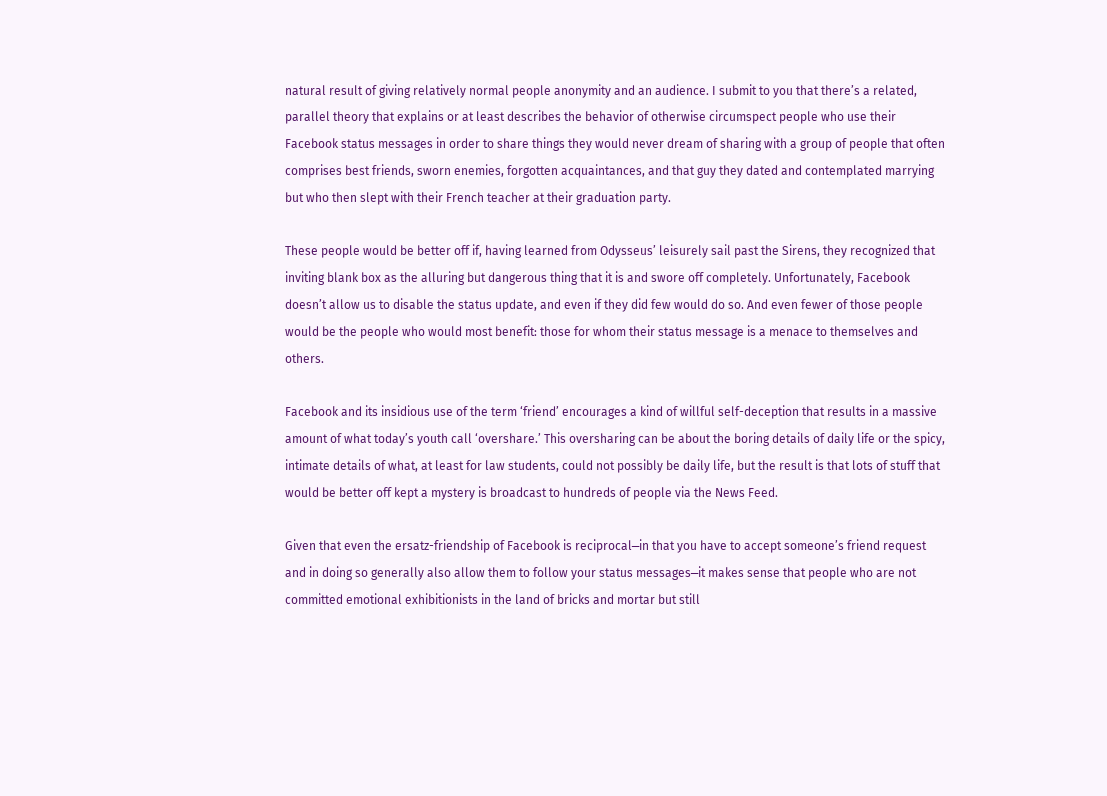natural result of giving relatively normal people anonymity and an audience. I submit to you that there’s a related, parallel theory that explains or at least describes the behavior of otherwise circumspect people who use their Facebook status messages in order to share things they would never dream of sharing with a group of people that often comprises best friends, sworn enemies, forgotten acquaintances, and that guy they dated and contemplated marrying but who then slept with their French teacher at their graduation party.

These people would be better off if, having learned from Odysseus’ leisurely sail past the Sirens, they recognized that inviting blank box as the alluring but dangerous thing that it is and swore off completely. Unfortunately, Facebook doesn’t allow us to disable the status update, and even if they did few would do so. And even fewer of those people would be the people who would most benefit: those for whom their status message is a menace to themselves and others.

Facebook and its insidious use of the term ‘friend’ encourages a kind of willful self-deception that results in a massive amount of what today’s youth call ‘overshare.’ This oversharing can be about the boring details of daily life or the spicy, intimate details of what, at least for law students, could not possibly be daily life, but the result is that lots of stuff that would be better off kept a mystery is broadcast to hundreds of people via the News Feed.

Given that even the ersatz-friendship of Facebook is reciprocal⎯in that you have to accept someone’s friend request and in doing so generally also allow them to follow your status messages⎯it makes sense that people who are not committed emotional exhibitionists in the land of bricks and mortar but still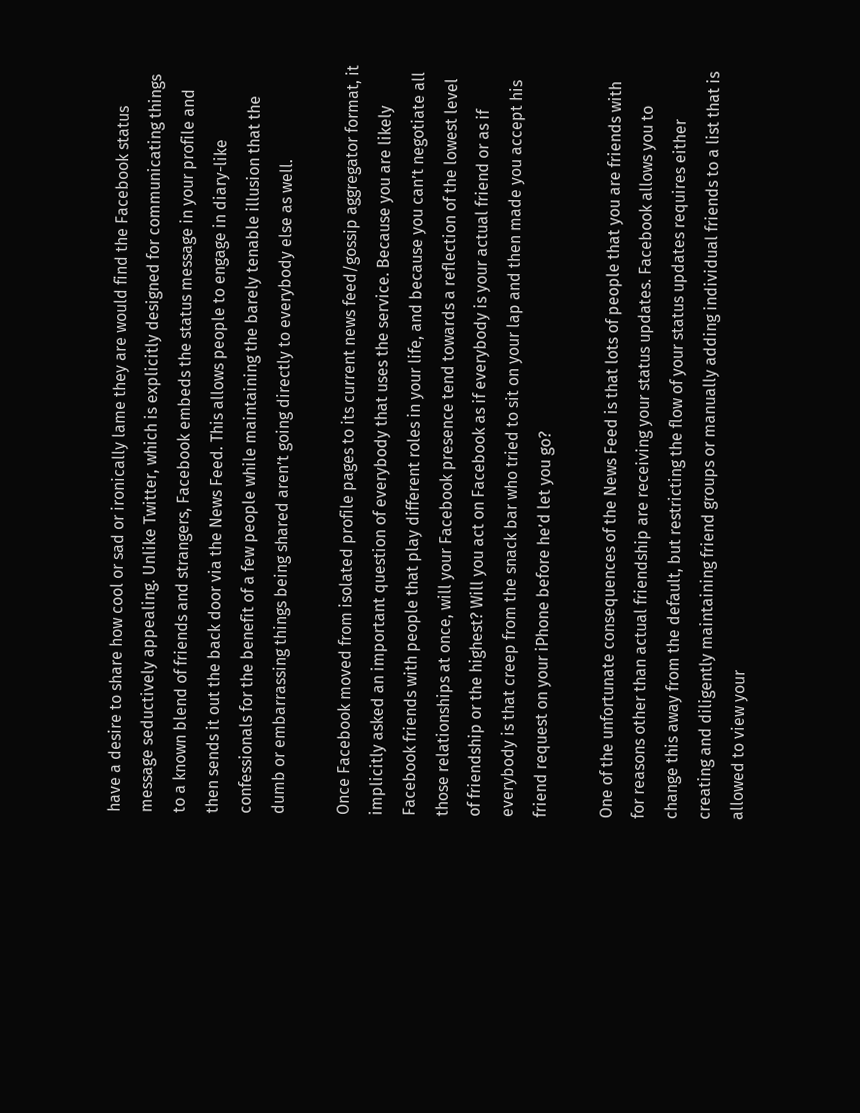have a desire to share how cool or sad or ironically lame they are would find the Facebook status message seductively appealing. Unlike Twitter, which is explicitly designed for communicating things to a known blend of friends and strangers, Facebook embeds the status message in your profile and then sends it out the back door via the News Feed. This allows people to engage in diary-like confessionals for the benefit of a few people while maintaining the barely tenable illusion that the dumb or embarrassing things being shared aren’t going directly to everybody else as well.

Once Facebook moved from isolated profile pages to its current news feed/gossip aggregator format, it implicitly asked an important question of everybody that uses the service. Because you are likely Facebook friends with people that play different roles in your life, and because you can’t negotiate all those relationships at once, will your Facebook presence tend towards a reflection of the lowest level of friendship or the highest? Will you act on Facebook as if everybody is your actual friend or as if everybody is that creep from the snack bar who tried to sit on your lap and then made you accept his friend request on your iPhone before he’d let you go?

One of the unfortunate consequences of the News Feed is that lots of people that you are friends with for reasons other than actual friendship are receiving your status updates. Facebook allows you to change this away from the default, but restricting the flow of your status updates requires either creating and diligently maintaining friend groups or manually adding individual friends to a list that is allowed to view your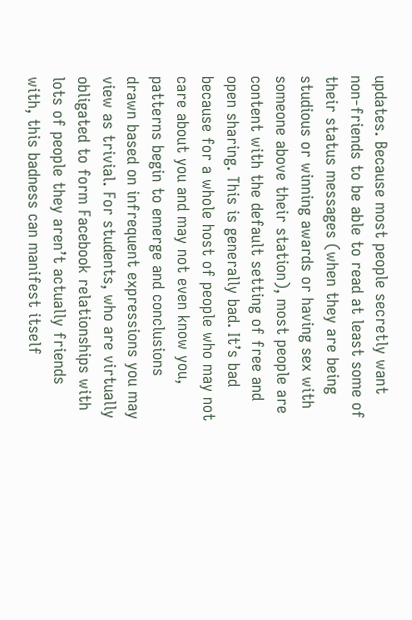updates. Because most people secretly want non-friends to be able to read at least some of their status messages (when they are being studious or winning awards or having sex with someone above their station), most people are content with the default setting of free and open sharing. This is generally bad. It’s bad because for a whole host of people who may not care about you and may not even know you, patterns begin to emerge and conclusions drawn based on infrequent expressions you may view as trivial. For students, who are virtually obligated to form Facebook relationships with lots of people they aren’t actually friends with, this badness can manifest itself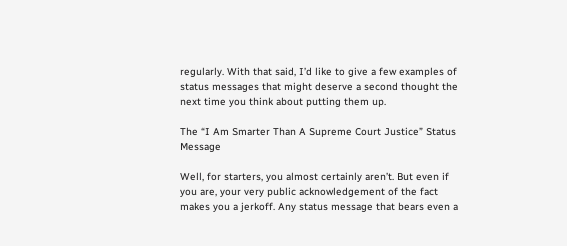regularly. With that said, I’d like to give a few examples of status messages that might deserve a second thought the next time you think about putting them up.

The “I Am Smarter Than A Supreme Court Justice” Status Message

Well, for starters, you almost certainly aren’t. But even if you are, your very public acknowledgement of the fact makes you a jerkoff. Any status message that bears even a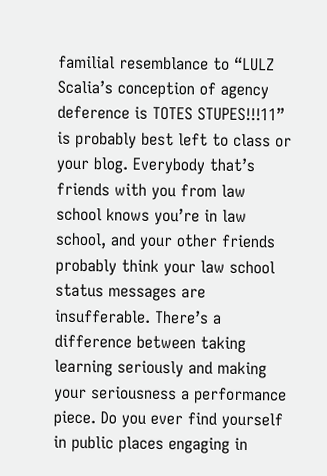familial resemblance to “LULZ Scalia’s conception of agency deference is TOTES STUPES!!!11” is probably best left to class or your blog. Everybody that’s friends with you from law school knows you’re in law school, and your other friends probably think your law school status messages are insufferable. There’s a difference between taking learning seriously and making your seriousness a performance piece. Do you ever find yourself in public places engaging in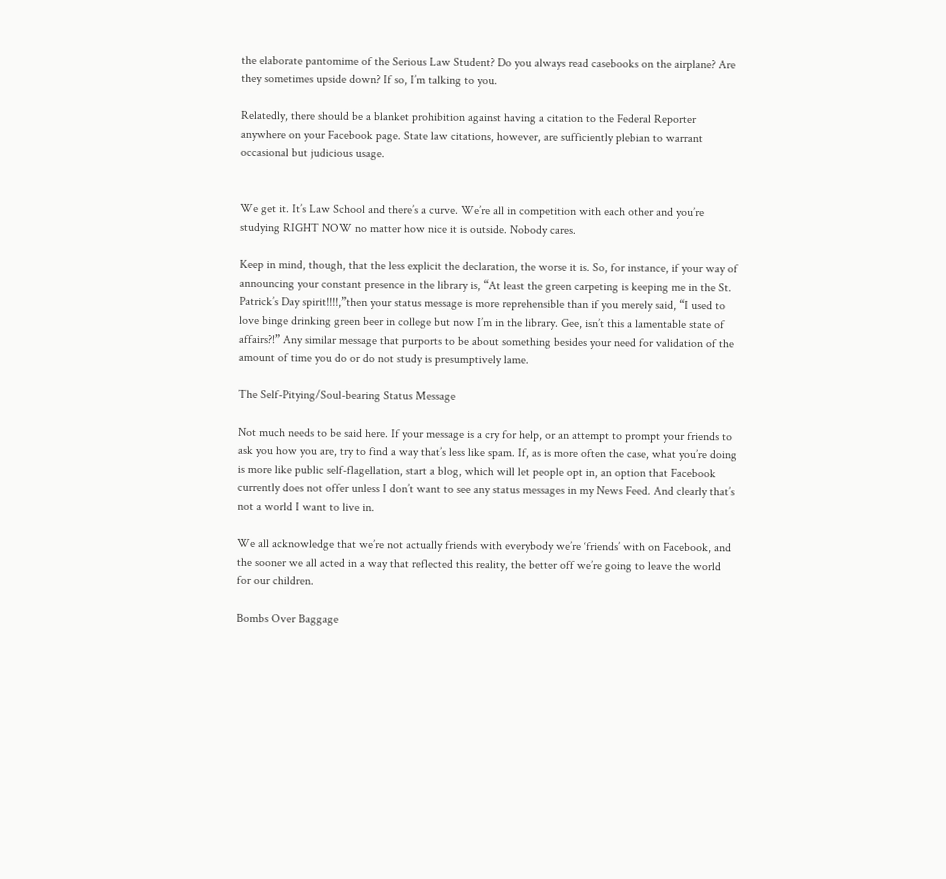the elaborate pantomime of the Serious Law Student? Do you always read casebooks on the airplane? Are they sometimes upside down? If so, I’m talking to you.

Relatedly, there should be a blanket prohibition against having a citation to the Federal Reporter anywhere on your Facebook page. State law citations, however, are sufficiently plebian to warrant occasional but judicious usage.


We get it. It’s Law School and there’s a curve. We’re all in competition with each other and you’re studying RIGHT NOW no matter how nice it is outside. Nobody cares.

Keep in mind, though, that the less explicit the declaration, the worse it is. So, for instance, if your way of announcing your constant presence in the library is, “At least the green carpeting is keeping me in the St. Patrick’s Day spirit!!!!,”then your status message is more reprehensible than if you merely said, “I used to love binge drinking green beer in college but now I’m in the library. Gee, isn’t this a lamentable state of affairs?!” Any similar message that purports to be about something besides your need for validation of the amount of time you do or do not study is presumptively lame.

The Self-Pitying/Soul-bearing Status Message

Not much needs to be said here. If your message is a cry for help, or an attempt to prompt your friends to ask you how you are, try to find a way that’s less like spam. If, as is more often the case, what you’re doing is more like public self-flagellation, start a blog, which will let people opt in, an option that Facebook currently does not offer unless I don’t want to see any status messages in my News Feed. And clearly that’s not a world I want to live in.

We all acknowledge that we’re not actually friends with everybody we’re ‘friends’ with on Facebook, and the sooner we all acted in a way that reflected this reality, the better off we’re going to leave the world for our children.

Bombs Over Baggage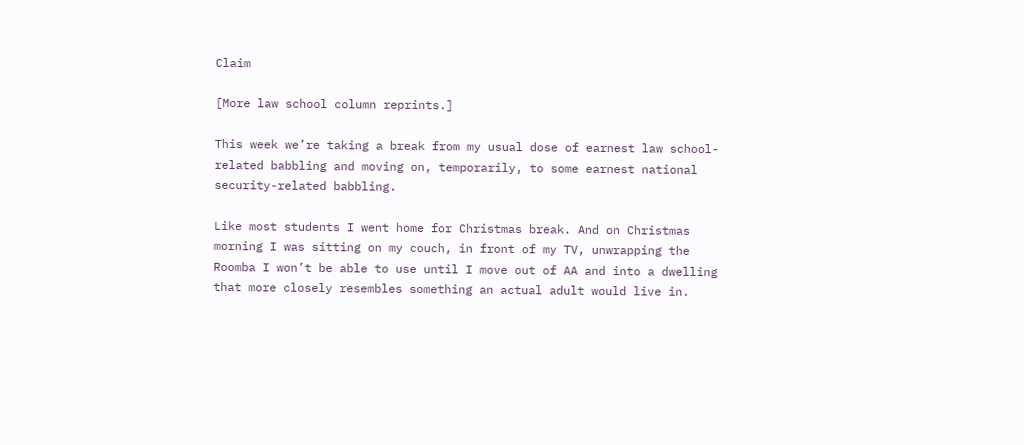Claim

[More law school column reprints.]

This week we’re taking a break from my usual dose of earnest law school-related babbling and moving on, temporarily, to some earnest national security-related babbling.

Like most students I went home for Christmas break. And on Christmas morning I was sitting on my couch, in front of my TV, unwrapping the Roomba I won’t be able to use until I move out of AA and into a dwelling that more closely resembles something an actual adult would live in.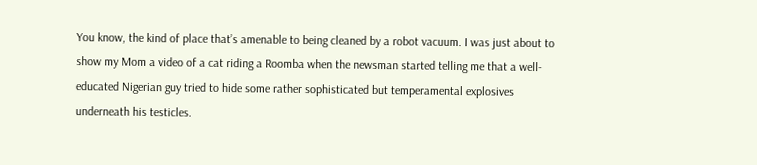You know, the kind of place that’s amenable to being cleaned by a robot vacuum. I was just about to show my Mom a video of a cat riding a Roomba when the newsman started telling me that a well-educated Nigerian guy tried to hide some rather sophisticated but temperamental explosives underneath his testicles.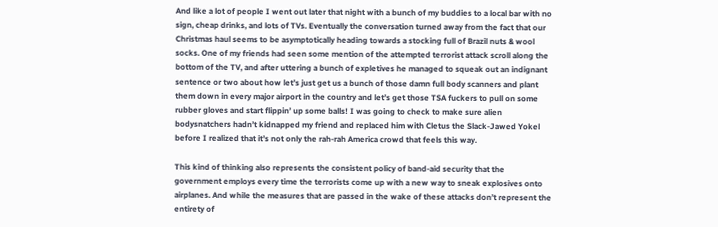And like a lot of people I went out later that night with a bunch of my buddies to a local bar with no sign, cheap drinks, and lots of TVs. Eventually the conversation turned away from the fact that our Christmas haul seems to be asymptotically heading towards a stocking full of Brazil nuts & wool socks. One of my friends had seen some mention of the attempted terrorist attack scroll along the bottom of the TV, and after uttering a bunch of expletives he managed to squeak out an indignant sentence or two about how let’s just get us a bunch of those damn full body scanners and plant them down in every major airport in the country and let’s get those TSA fuckers to pull on some rubber gloves and start flippin’ up some balls! I was going to check to make sure alien bodysnatchers hadn’t kidnapped my friend and replaced him with Cletus the Slack-Jawed Yokel before I realized that it’s not only the rah-rah America crowd that feels this way.

This kind of thinking also represents the consistent policy of band-aid security that the government employs every time the terrorists come up with a new way to sneak explosives onto airplanes. And while the measures that are passed in the wake of these attacks don’t represent the entirety of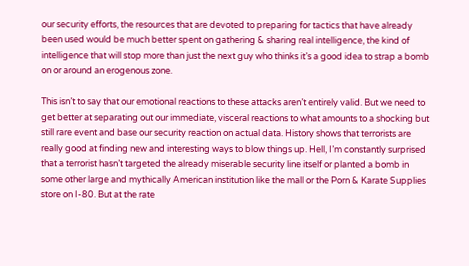our security efforts, the resources that are devoted to preparing for tactics that have already been used would be much better spent on gathering & sharing real intelligence, the kind of intelligence that will stop more than just the next guy who thinks it’s a good idea to strap a bomb on or around an erogenous zone.

This isn’t to say that our emotional reactions to these attacks aren’t entirely valid. But we need to get better at separating out our immediate, visceral reactions to what amounts to a shocking but still rare event and base our security reaction on actual data. History shows that terrorists are really good at finding new and interesting ways to blow things up. Hell, I’m constantly surprised that a terrorist hasn’t targeted the already miserable security line itself or planted a bomb in some other large and mythically American institution like the mall or the Porn & Karate Supplies store on I-80. But at the rate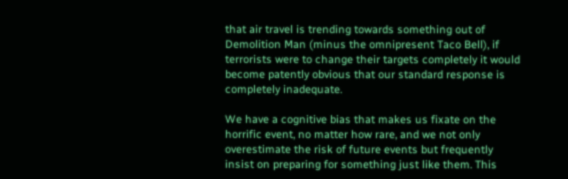that air travel is trending towards something out of Demolition Man (minus the omnipresent Taco Bell), if terrorists were to change their targets completely it would become patently obvious that our standard response is completely inadequate.

We have a cognitive bias that makes us fixate on the horrific event, no matter how rare, and we not only overestimate the risk of future events but frequently insist on preparing for something just like them. This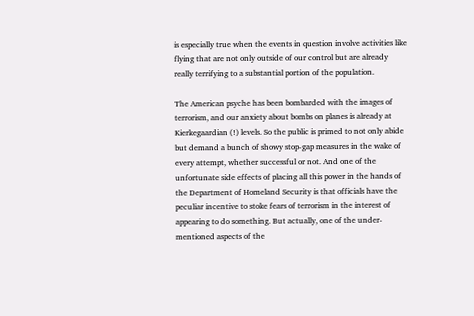is especially true when the events in question involve activities like flying that are not only outside of our control but are already really terrifying to a substantial portion of the population.

The American psyche has been bombarded with the images of terrorism, and our anxiety about bombs on planes is already at Kierkegaardian (!) levels. So the public is primed to not only abide but demand a bunch of showy stop-gap measures in the wake of every attempt, whether successful or not. And one of the unfortunate side effects of placing all this power in the hands of the Department of Homeland Security is that officials have the peculiar incentive to stoke fears of terrorism in the interest of appearing to do something. But actually, one of the under-mentioned aspects of the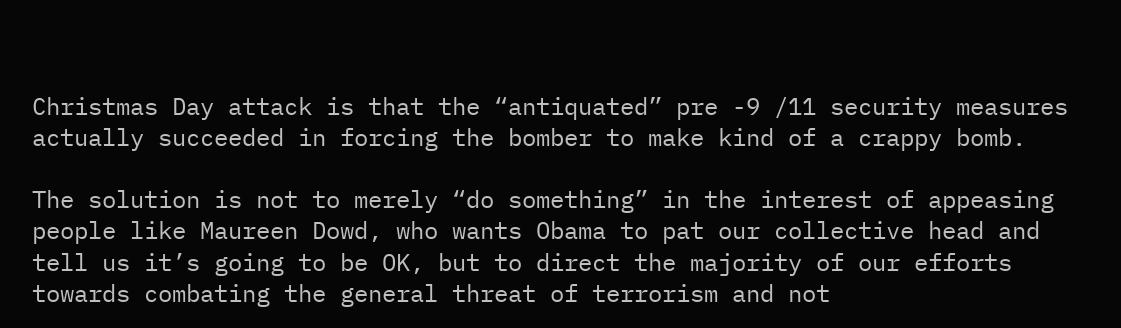Christmas Day attack is that the “antiquated” pre -9 /11 security measures actually succeeded in forcing the bomber to make kind of a crappy bomb.

The solution is not to merely “do something” in the interest of appeasing people like Maureen Dowd, who wants Obama to pat our collective head and tell us it’s going to be OK, but to direct the majority of our efforts towards combating the general threat of terrorism and not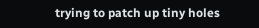trying to patch up tiny holes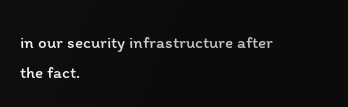in our security infrastructure after the fact.